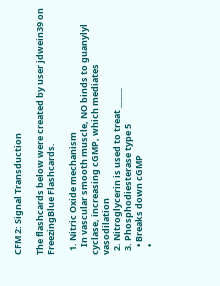CFM 2: Signal Transduction

The flashcards below were created by user jdwein39 on FreezingBlue Flashcards.

  1. Nitric Oxide mechanism
    In vascular smooth muscle, NO binds to guanylyl cyclase, increasing cGMP, which mediates vasodilation
  2. Nitroglycerin is used to treat _____
  3. Phosphodiesterase type 5
    • Breaks down cGMP
    •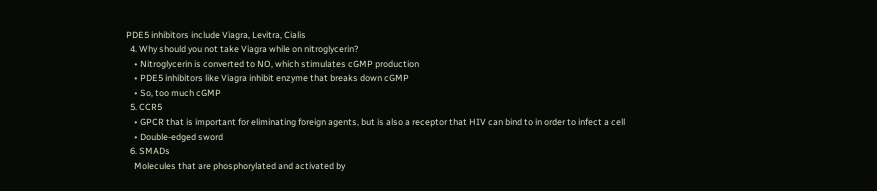PDE5 inhibitors include Viagra, Levitra, Cialis
  4. Why should you not take Viagra while on nitroglycerin?
    • Nitroglycerin is converted to NO, which stimulates cGMP production
    • PDE5 inhibitors like Viagra inhibit enzyme that breaks down cGMP
    • So, too much cGMP
  5. CCR5
    • GPCR that is important for eliminating foreign agents, but is also a receptor that HIV can bind to in order to infect a cell
    • Double-edged sword
  6. SMADs
    Molecules that are phosphorylated and activated by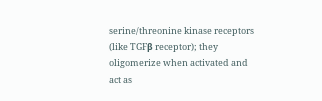serine/threonine kinase receptors (like TGFβ receptor); they oligomerize when activated and act as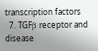transcription factors
  7. TGFβ receptor and disease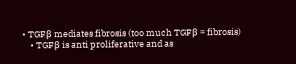• TGFβ mediates fibrosis (too much TGFβ = fibrosis)
    • TGFβ is anti proliferative and as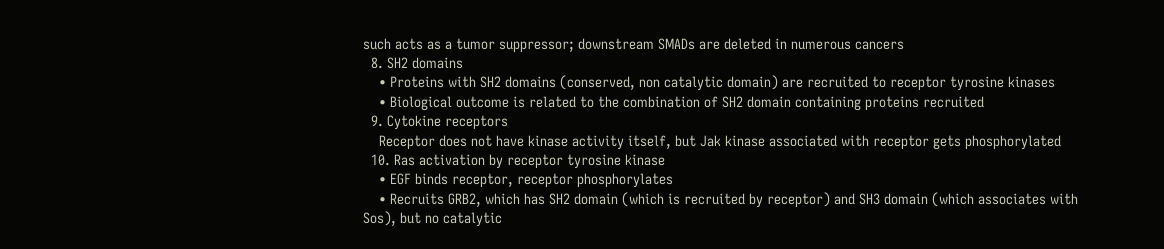such acts as a tumor suppressor; downstream SMADs are deleted in numerous cancers
  8. SH2 domains
    • Proteins with SH2 domains (conserved, non catalytic domain) are recruited to receptor tyrosine kinases
    • Biological outcome is related to the combination of SH2 domain containing proteins recruited
  9. Cytokine receptors
    Receptor does not have kinase activity itself, but Jak kinase associated with receptor gets phosphorylated
  10. Ras activation by receptor tyrosine kinase
    • EGF binds receptor, receptor phosphorylates
    • Recruits GRB2, which has SH2 domain (which is recruited by receptor) and SH3 domain (which associates with Sos), but no catalytic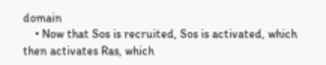domain
    • Now that Sos is recruited, Sos is activated, which then activates Ras, which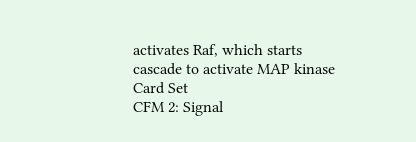activates Raf, which starts cascade to activate MAP kinase
Card Set
CFM 2: Signal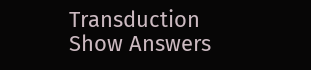Transduction
Show Answers